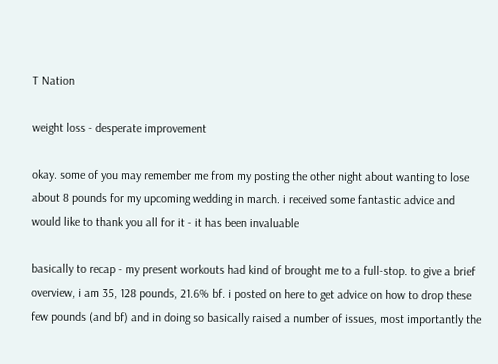T Nation

weight loss - desperate improvement

okay. some of you may remember me from my posting the other night about wanting to lose about 8 pounds for my upcoming wedding in march. i received some fantastic advice and would like to thank you all for it - it has been invaluable

basically to recap - my present workouts had kind of brought me to a full-stop. to give a brief overview, i am 35, 128 pounds, 21.6% bf. i posted on here to get advice on how to drop these few pounds (and bf) and in doing so basically raised a number of issues, most importantly the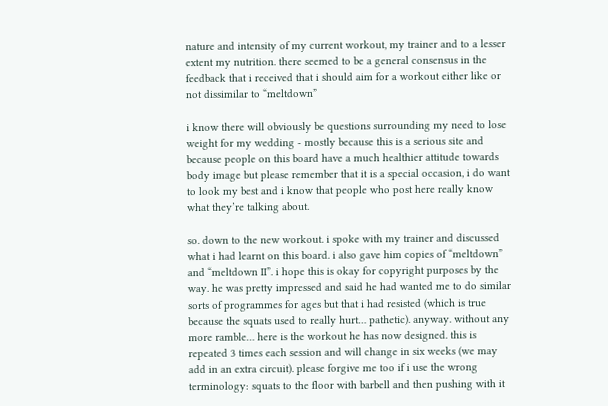nature and intensity of my current workout, my trainer and to a lesser extent my nutrition. there seemed to be a general consensus in the feedback that i received that i should aim for a workout either like or not dissimilar to “meltdown”

i know there will obviously be questions surrounding my need to lose weight for my wedding - mostly because this is a serious site and because people on this board have a much healthier attitude towards body image but please remember that it is a special occasion, i do want to look my best and i know that people who post here really know what they’re talking about.

so. down to the new workout. i spoke with my trainer and discussed what i had learnt on this board. i also gave him copies of “meltdown” and “meltdown II”. i hope this is okay for copyright purposes by the way. he was pretty impressed and said he had wanted me to do similar sorts of programmes for ages but that i had resisted (which is true because the squats used to really hurt… pathetic). anyway. without any more ramble… here is the workout he has now designed. this is repeated 3 times each session and will change in six weeks (we may add in an extra circuit). please forgive me too if i use the wrong terminology: squats to the floor with barbell and then pushing with it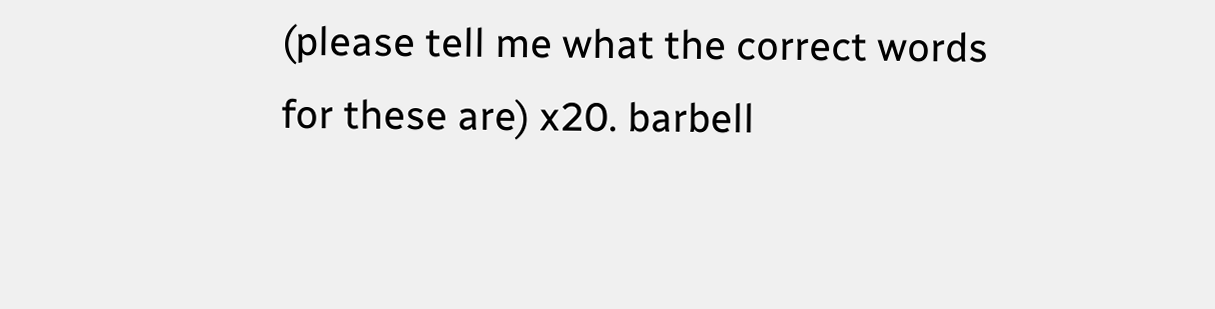(please tell me what the correct words for these are) x20. barbell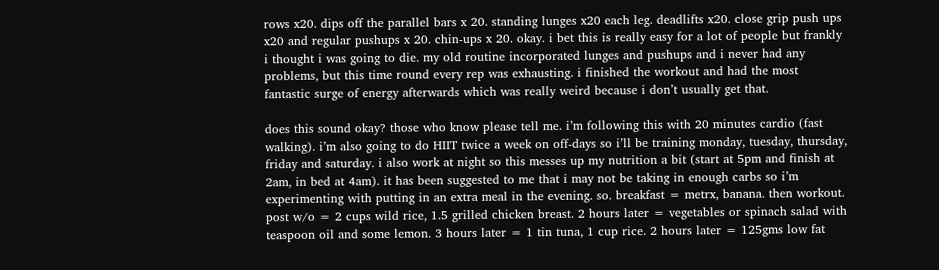rows x20. dips off the parallel bars x 20. standing lunges x20 each leg. deadlifts x20. close grip push ups x20 and regular pushups x 20. chin-ups x 20. okay. i bet this is really easy for a lot of people but frankly i thought i was going to die. my old routine incorporated lunges and pushups and i never had any problems, but this time round every rep was exhausting. i finished the workout and had the most fantastic surge of energy afterwards which was really weird because i don’t usually get that.

does this sound okay? those who know please tell me. i’m following this with 20 minutes cardio (fast walking). i’m also going to do HIIT twice a week on off-days so i’ll be training monday, tuesday, thursday, friday and saturday. i also work at night so this messes up my nutrition a bit (start at 5pm and finish at 2am, in bed at 4am). it has been suggested to me that i may not be taking in enough carbs so i’m experimenting with putting in an extra meal in the evening. so. breakfast = metrx, banana. then workout. post w/o = 2 cups wild rice, 1.5 grilled chicken breast. 2 hours later = vegetables or spinach salad with teaspoon oil and some lemon. 3 hours later = 1 tin tuna, 1 cup rice. 2 hours later = 125gms low fat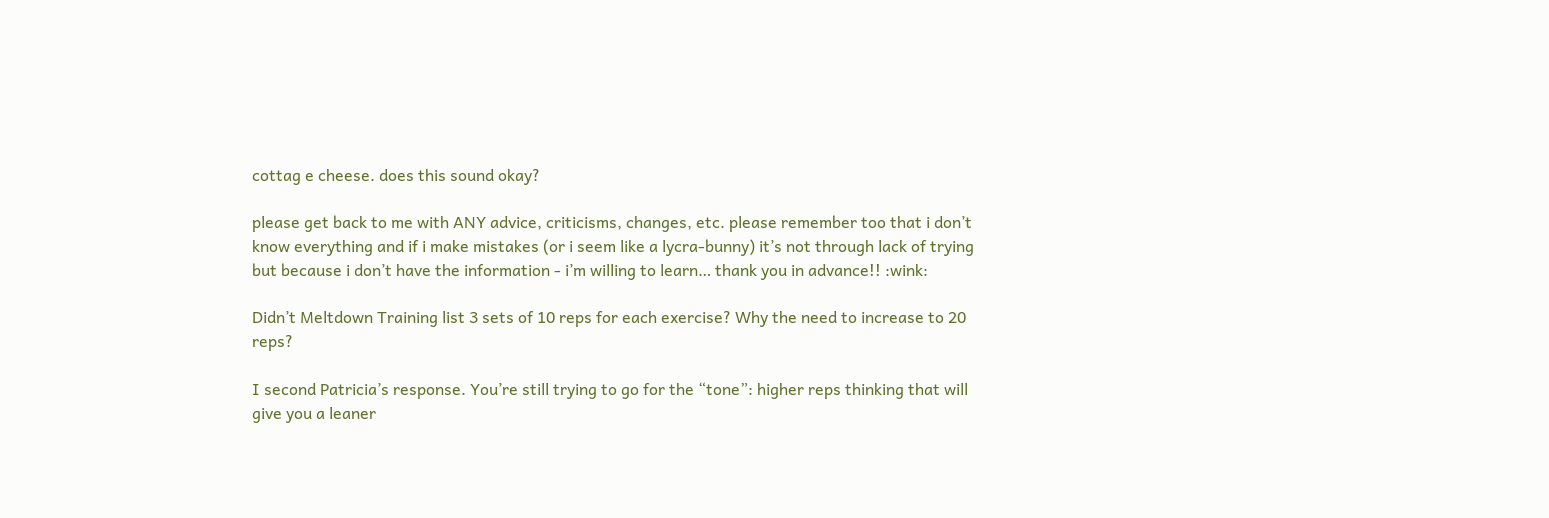cottag e cheese. does this sound okay?

please get back to me with ANY advice, criticisms, changes, etc. please remember too that i don’t know everything and if i make mistakes (or i seem like a lycra-bunny) it’s not through lack of trying but because i don’t have the information - i’m willing to learn… thank you in advance!! :wink:

Didn’t Meltdown Training list 3 sets of 10 reps for each exercise? Why the need to increase to 20 reps?

I second Patricia’s response. You’re still trying to go for the “tone”: higher reps thinking that will give you a leaner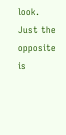look. Just the opposite is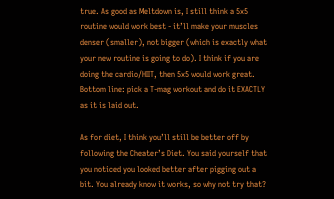true. As good as Meltdown is, I still think a 5x5 routine would work best - it’ll make your muscles denser (smaller), not bigger (which is exactly what your new routine is going to do). I think if you are doing the cardio/HIIT, then 5x5 would work great. Bottom line: pick a T-mag workout and do it EXACTLY as it is laid out.

As for diet, I think you’ll still be better off by following the Cheater’s Diet. You said yourself that you noticed you looked better after pigging out a bit. You already know it works, so why not try that?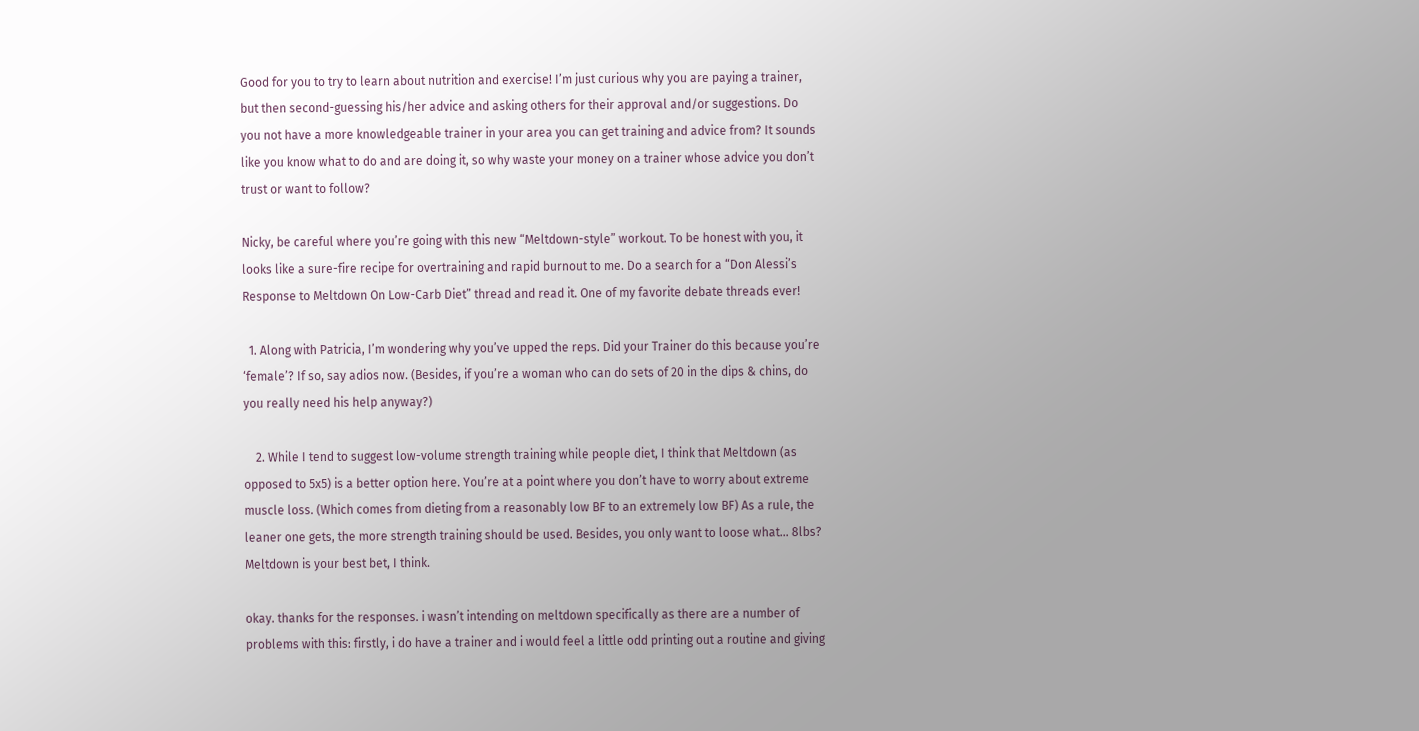Good for you to try to learn about nutrition and exercise! I’m just curious why you are paying a trainer, but then second-guessing his/her advice and asking others for their approval and/or suggestions. Do you not have a more knowledgeable trainer in your area you can get training and advice from? It sounds like you know what to do and are doing it, so why waste your money on a trainer whose advice you don’t trust or want to follow?

Nicky, be careful where you’re going with this new “Meltdown-style” workout. To be honest with you, it looks like a sure-fire recipe for overtraining and rapid burnout to me. Do a search for a “Don Alessi’s Response to Meltdown On Low-Carb Diet” thread and read it. One of my favorite debate threads ever!

  1. Along with Patricia, I’m wondering why you’ve upped the reps. Did your Trainer do this because you’re ‘female’? If so, say adios now. (Besides, if you’re a woman who can do sets of 20 in the dips & chins, do you really need his help anyway?)

    2. While I tend to suggest low-volume strength training while people diet, I think that Meltdown (as opposed to 5x5) is a better option here. You’re at a point where you don’t have to worry about extreme muscle loss. (Which comes from dieting from a reasonably low BF to an extremely low BF) As a rule, the leaner one gets, the more strength training should be used. Besides, you only want to loose what… 8lbs? Meltdown is your best bet, I think.

okay. thanks for the responses. i wasn’t intending on meltdown specifically as there are a number of problems with this: firstly, i do have a trainer and i would feel a little odd printing out a routine and giving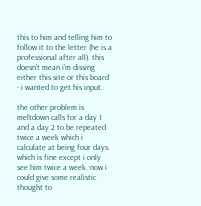this to him and telling him to follow it to the letter (he is a professional after all). this doesn’t mean i’m dissing either this site or this board - i wanted to get his input.

the other problem is meltdown calls for a day 1 and a day 2 to be repeated twice a week which i calculate at being four days. which is fine except i only see him twice a week. now i could give some realistic thought to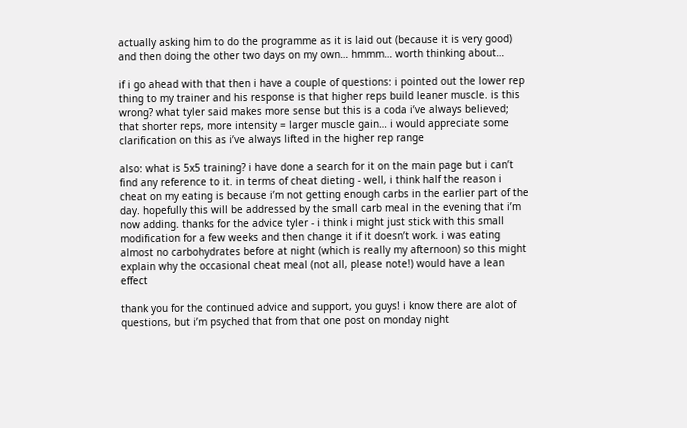actually asking him to do the programme as it is laid out (because it is very good) and then doing the other two days on my own… hmmm… worth thinking about…

if i go ahead with that then i have a couple of questions: i pointed out the lower rep thing to my trainer and his response is that higher reps build leaner muscle. is this wrong? what tyler said makes more sense but this is a coda i’ve always believed; that shorter reps, more intensity = larger muscle gain… i would appreciate some clarification on this as i’ve always lifted in the higher rep range

also: what is 5x5 training? i have done a search for it on the main page but i can’t find any reference to it. in terms of cheat dieting - well, i think half the reason i cheat on my eating is because i’m not getting enough carbs in the earlier part of the day. hopefully this will be addressed by the small carb meal in the evening that i’m now adding. thanks for the advice tyler - i think i might just stick with this small modification for a few weeks and then change it if it doesn’t work. i was eating almost no carbohydrates before at night (which is really my afternoon) so this might explain why the occasional cheat meal (not all, please note!) would have a lean effect

thank you for the continued advice and support, you guys! i know there are alot of questions, but i’m psyched that from that one post on monday night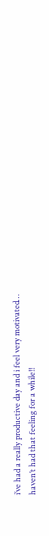i’ve had a really productive day and i feel very motivated… haven’t had that feeling for a while!!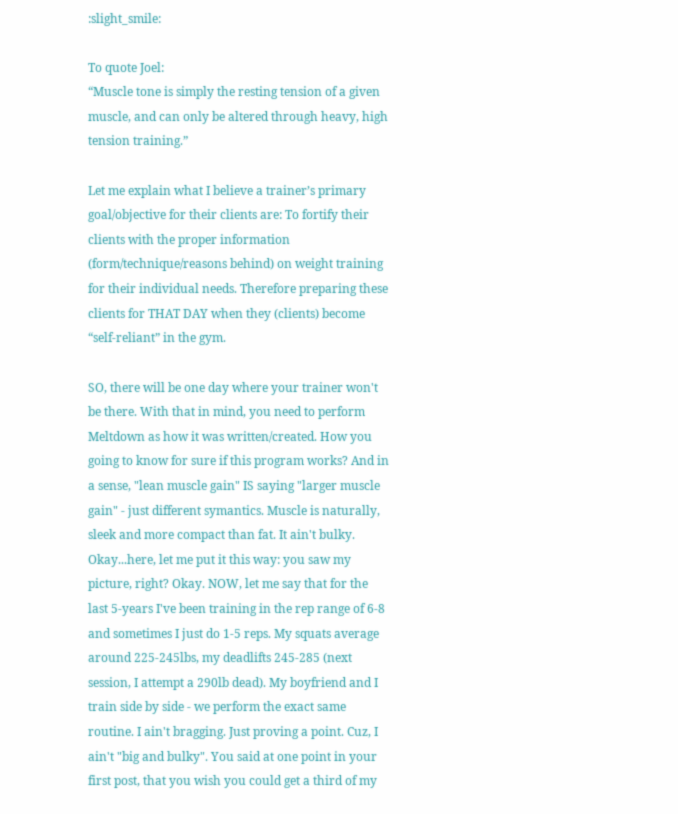:slight_smile:

To quote Joel:
“Muscle tone is simply the resting tension of a given muscle, and can only be altered through heavy, high tension training.”

Let me explain what I believe a trainer’s primary goal/objective for their clients are: To fortify their clients with the proper information (form/technique/reasons behind) on weight training for their individual needs. Therefore preparing these clients for THAT DAY when they (clients) become “self-reliant” in the gym.

SO, there will be one day where your trainer won't be there. With that in mind, you need to perform Meltdown as how it was written/created. How you going to know for sure if this program works? And in a sense, "lean muscle gain" IS saying "larger muscle gain" - just different symantics. Muscle is naturally, sleek and more compact than fat. It ain't bulky. Okay...here, let me put it this way: you saw my picture, right? Okay. NOW, let me say that for the last 5-years I've been training in the rep range of 6-8 and sometimes I just do 1-5 reps. My squats average around 225-245lbs, my deadlifts 245-285 (next session, I attempt a 290lb dead). My boyfriend and I train side by side - we perform the exact same routine. I ain't bragging. Just proving a point. Cuz, I ain't "big and bulky". You said at one point in your first post, that you wish you could get a third of my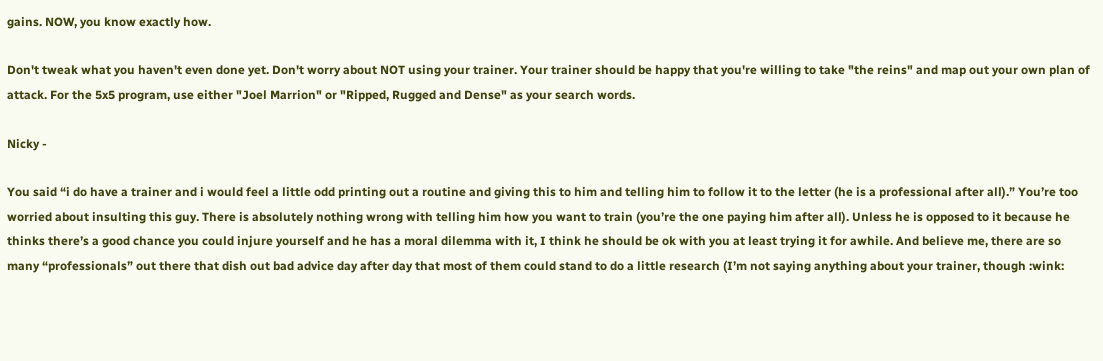gains. NOW, you know exactly how.

Don't tweak what you haven't even done yet. Don't worry about NOT using your trainer. Your trainer should be happy that you're willing to take "the reins" and map out your own plan of attack. For the 5x5 program, use either "Joel Marrion" or "Ripped, Rugged and Dense" as your search words.

Nicky -

You said “i do have a trainer and i would feel a little odd printing out a routine and giving this to him and telling him to follow it to the letter (he is a professional after all).” You’re too worried about insulting this guy. There is absolutely nothing wrong with telling him how you want to train (you’re the one paying him after all). Unless he is opposed to it because he thinks there’s a good chance you could injure yourself and he has a moral dilemma with it, I think he should be ok with you at least trying it for awhile. And believe me, there are so many “professionals” out there that dish out bad advice day after day that most of them could stand to do a little research (I’m not saying anything about your trainer, though :wink: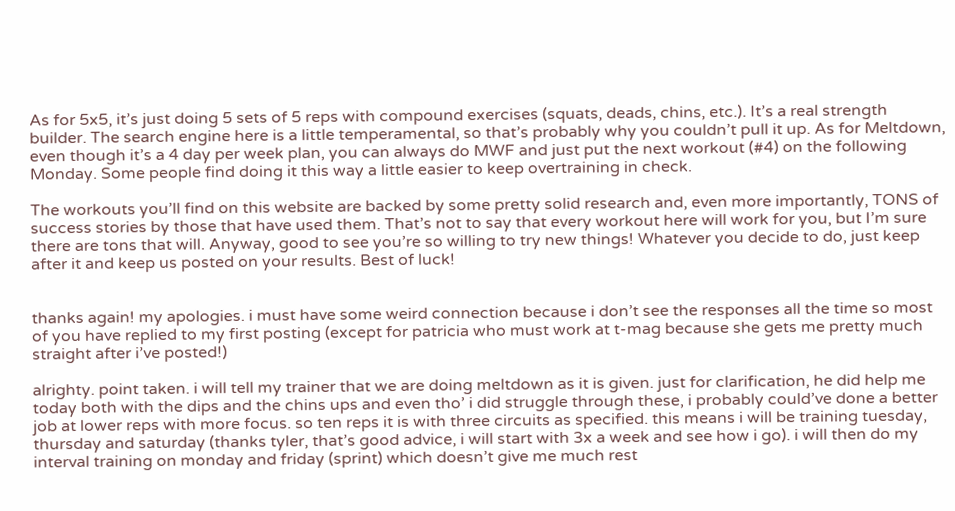As for 5x5, it’s just doing 5 sets of 5 reps with compound exercises (squats, deads, chins, etc.). It’s a real strength builder. The search engine here is a little temperamental, so that’s probably why you couldn’t pull it up. As for Meltdown, even though it’s a 4 day per week plan, you can always do MWF and just put the next workout (#4) on the following Monday. Some people find doing it this way a little easier to keep overtraining in check.

The workouts you’ll find on this website are backed by some pretty solid research and, even more importantly, TONS of success stories by those that have used them. That’s not to say that every workout here will work for you, but I’m sure there are tons that will. Anyway, good to see you’re so willing to try new things! Whatever you decide to do, just keep after it and keep us posted on your results. Best of luck!


thanks again! my apologies. i must have some weird connection because i don’t see the responses all the time so most of you have replied to my first posting (except for patricia who must work at t-mag because she gets me pretty much straight after i’ve posted!)

alrighty. point taken. i will tell my trainer that we are doing meltdown as it is given. just for clarification, he did help me today both with the dips and the chins ups and even tho’ i did struggle through these, i probably could’ve done a better job at lower reps with more focus. so ten reps it is with three circuits as specified. this means i will be training tuesday, thursday and saturday (thanks tyler, that’s good advice, i will start with 3x a week and see how i go). i will then do my interval training on monday and friday (sprint) which doesn’t give me much rest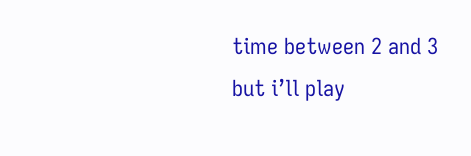time between 2 and 3 but i’ll play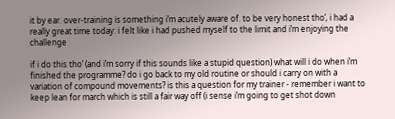it by ear. over-training is something i’m acutely aware of. to be very honest tho’, i had a really great time today: i felt like i had pushed myself to the limit and i’m enjoying the challenge

if i do this tho’ (and i’m sorry if this sounds like a stupid question) what will i do when i’m finished the programme? do i go back to my old routine or should i carry on with a variation of compound movements? is this a question for my trainer - remember i want to keep lean for march which is still a fair way off (i sense i’m going to get shot down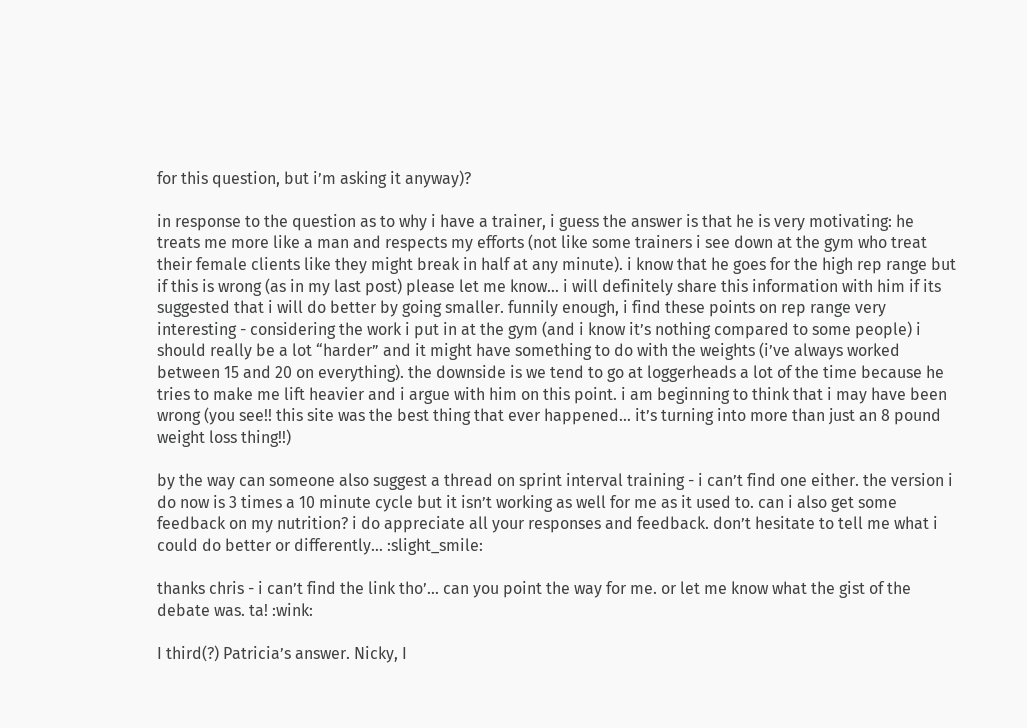for this question, but i’m asking it anyway)?

in response to the question as to why i have a trainer, i guess the answer is that he is very motivating: he treats me more like a man and respects my efforts (not like some trainers i see down at the gym who treat their female clients like they might break in half at any minute). i know that he goes for the high rep range but if this is wrong (as in my last post) please let me know… i will definitely share this information with him if its suggested that i will do better by going smaller. funnily enough, i find these points on rep range very interesting - considering the work i put in at the gym (and i know it’s nothing compared to some people) i should really be a lot “harder” and it might have something to do with the weights (i’ve always worked between 15 and 20 on everything). the downside is we tend to go at loggerheads a lot of the time because he tries to make me lift heavier and i argue with him on this point. i am beginning to think that i may have been wrong (you see!! this site was the best thing that ever happened… it’s turning into more than just an 8 pound weight loss thing!!)

by the way can someone also suggest a thread on sprint interval training - i can’t find one either. the version i do now is 3 times a 10 minute cycle but it isn’t working as well for me as it used to. can i also get some feedback on my nutrition? i do appreciate all your responses and feedback. don’t hesitate to tell me what i could do better or differently… :slight_smile:

thanks chris - i can’t find the link tho’… can you point the way for me. or let me know what the gist of the debate was. ta! :wink:

I third(?) Patricia’s answer. Nicky, I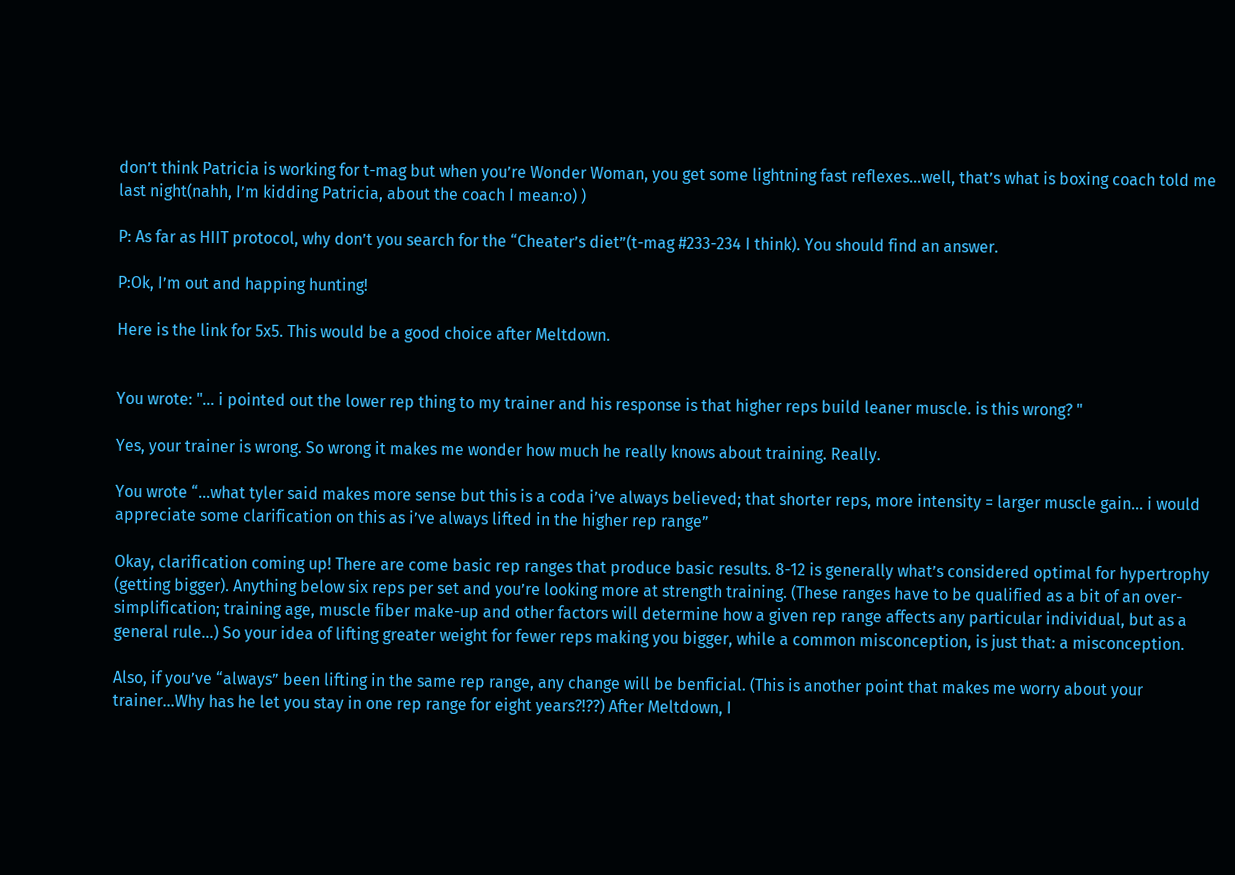don’t think Patricia is working for t-mag but when you’re Wonder Woman, you get some lightning fast reflexes…well, that’s what is boxing coach told me last night(nahh, I’m kidding Patricia, about the coach I mean:o) )

P: As far as HIIT protocol, why don’t you search for the “Cheater’s diet”(t-mag #233-234 I think). You should find an answer.

P:Ok, I’m out and happing hunting!

Here is the link for 5x5. This would be a good choice after Meltdown.


You wrote: "… i pointed out the lower rep thing to my trainer and his response is that higher reps build leaner muscle. is this wrong? "

Yes, your trainer is wrong. So wrong it makes me wonder how much he really knows about training. Really.

You wrote “…what tyler said makes more sense but this is a coda i’ve always believed; that shorter reps, more intensity = larger muscle gain… i would appreciate some clarification on this as i’ve always lifted in the higher rep range”

Okay, clarification coming up! There are come basic rep ranges that produce basic results. 8-12 is generally what’s considered optimal for hypertrophy (getting bigger). Anything below six reps per set and you’re looking more at strength training. (These ranges have to be qualified as a bit of an over-simplification; training age, muscle fiber make-up and other factors will determine how a given rep range affects any particular individual, but as a general rule…) So your idea of lifting greater weight for fewer reps making you bigger, while a common misconception, is just that: a misconception.

Also, if you’ve “always” been lifting in the same rep range, any change will be benficial. (This is another point that makes me worry about your trainer…Why has he let you stay in one rep range for eight years?!??) After Meltdown, I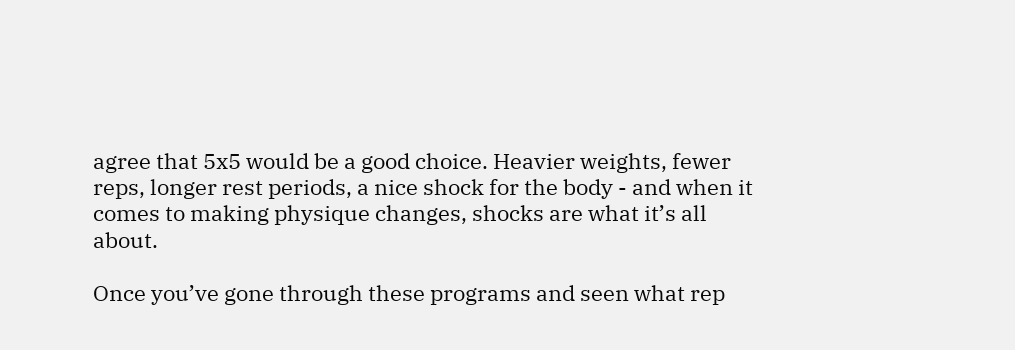agree that 5x5 would be a good choice. Heavier weights, fewer reps, longer rest periods, a nice shock for the body - and when it comes to making physique changes, shocks are what it’s all about.

Once you’ve gone through these programs and seen what rep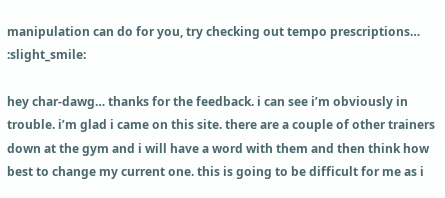manipulation can do for you, try checking out tempo prescriptions… :slight_smile:

hey char-dawg… thanks for the feedback. i can see i’m obviously in trouble. i’m glad i came on this site. there are a couple of other trainers down at the gym and i will have a word with them and then think how best to change my current one. this is going to be difficult for me as i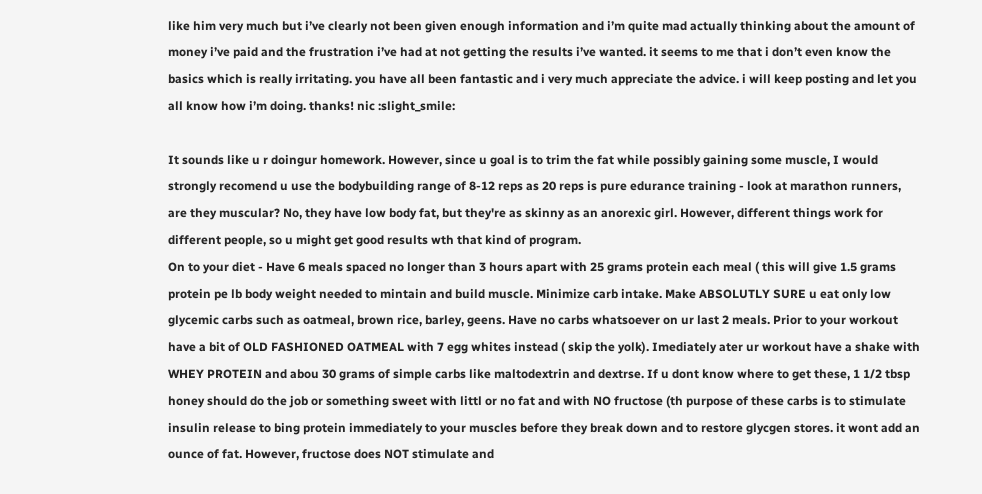like him very much but i’ve clearly not been given enough information and i’m quite mad actually thinking about the amount of money i’ve paid and the frustration i’ve had at not getting the results i’ve wanted. it seems to me that i don’t even know the basics which is really irritating. you have all been fantastic and i very much appreciate the advice. i will keep posting and let you all know how i’m doing. thanks! nic :slight_smile:

It sounds like u r doingur homework. However, since u goal is to trim the fat while possibly gaining some muscle, I would strongly recomend u use the bodybuilding range of 8-12 reps as 20 reps is pure edurance training - look at marathon runners, are they muscular? No, they have low body fat, but they're as skinny as an anorexic girl. However, different things work for different people, so u might get good results wth that kind of program.
On to your diet - Have 6 meals spaced no longer than 3 hours apart with 25 grams protein each meal ( this will give 1.5 grams protein pe lb body weight needed to mintain and build muscle. Minimize carb intake. Make ABSOLUTLY SURE u eat only low glycemic carbs such as oatmeal, brown rice, barley, geens. Have no carbs whatsoever on ur last 2 meals. Prior to your workout have a bit of OLD FASHIONED OATMEAL with 7 egg whites instead ( skip the yolk). Imediately ater ur workout have a shake with WHEY PROTEIN and abou 30 grams of simple carbs like maltodextrin and dextrse. If u dont know where to get these, 1 1/2 tbsp honey should do the job or something sweet with littl or no fat and with NO fructose (th purpose of these carbs is to stimulate insulin release to bing protein immediately to your muscles before they break down and to restore glycgen stores. it wont add an ounce of fat. However, fructose does NOT stimulate and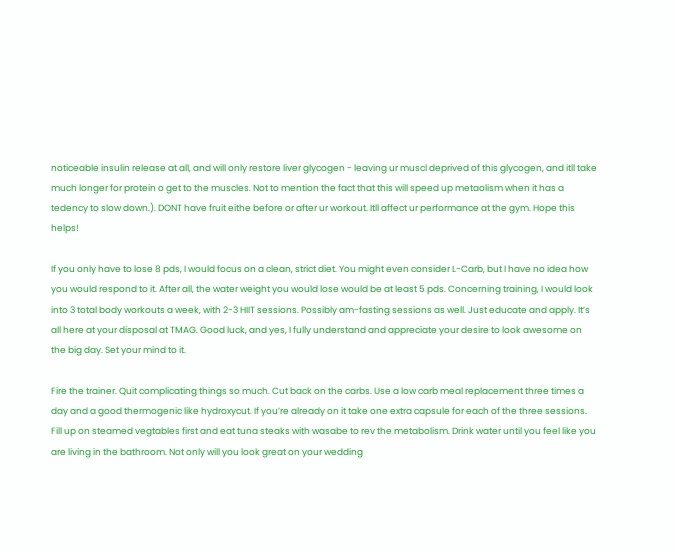noticeable insulin release at all, and will only restore liver glycogen - leaving ur muscl deprived of this glycogen, and itll take much longer for protein o get to the muscles. Not to mention the fact that this will speed up metaolism when it has a tedency to slow down.). DONT have fruit eithe before or after ur workout. Itll affect ur performance at the gym. Hope this helps!

If you only have to lose 8 pds, I would focus on a clean, strict diet. You might even consider L-Carb, but I have no idea how you would respond to it. After all, the water weight you would lose would be at least 5 pds. Concerning training, I would look into 3 total body workouts a week, with 2-3 HIIT sessions. Possibly am-fasting sessions as well. Just educate and apply. It’s all here at your disposal at TMAG. Good luck, and yes, I fully understand and appreciate your desire to look awesome on the big day. Set your mind to it.

Fire the trainer. Quit complicating things so much. Cut back on the carbs. Use a low carb meal replacement three times a day and a good thermogenic like hydroxycut. If you’re already on it take one extra capsule for each of the three sessions. Fill up on steamed vegtables first and eat tuna steaks with wasabe to rev the metabolism. Drink water until you feel like you are living in the bathroom. Not only will you look great on your wedding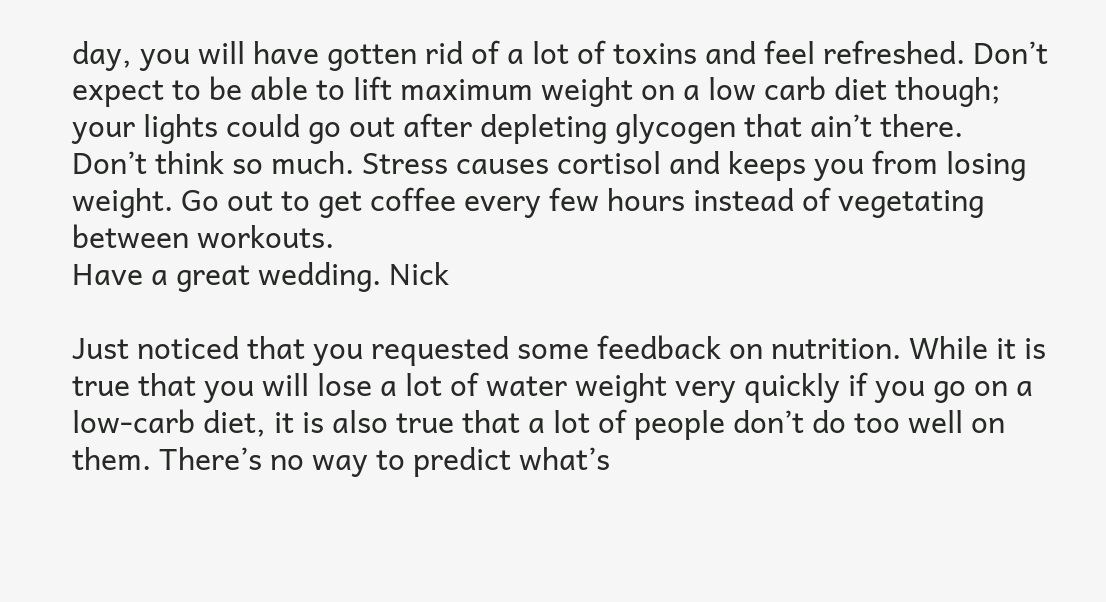day, you will have gotten rid of a lot of toxins and feel refreshed. Don’t expect to be able to lift maximum weight on a low carb diet though; your lights could go out after depleting glycogen that ain’t there.
Don’t think so much. Stress causes cortisol and keeps you from losing weight. Go out to get coffee every few hours instead of vegetating between workouts.
Have a great wedding. Nick

Just noticed that you requested some feedback on nutrition. While it is true that you will lose a lot of water weight very quickly if you go on a low-carb diet, it is also true that a lot of people don’t do too well on them. There’s no way to predict what’s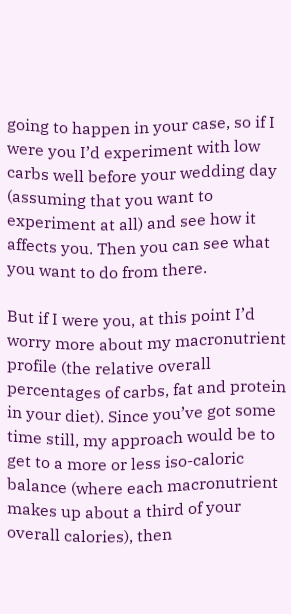going to happen in your case, so if I were you I’d experiment with low carbs well before your wedding day (assuming that you want to experiment at all) and see how it affects you. Then you can see what you want to do from there.

But if I were you, at this point I’d worry more about my macronutrient profile (the relative overall percentages of carbs, fat and protein in your diet). Since you’ve got some time still, my approach would be to get to a more or less iso-caloric balance (where each macronutrient makes up about a third of your overall calories), then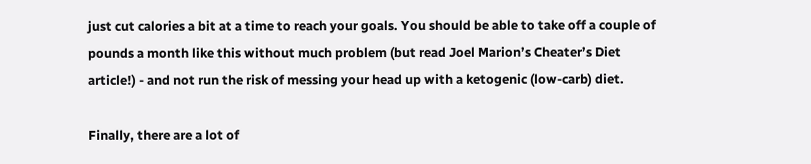just cut calories a bit at a time to reach your goals. You should be able to take off a couple of pounds a month like this without much problem (but read Joel Marion’s Cheater’s Diet article!) - and not run the risk of messing your head up with a ketogenic (low-carb) diet.

Finally, there are a lot of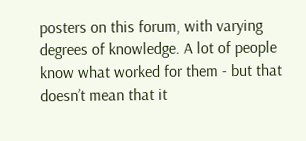posters on this forum, with varying degrees of knowledge. A lot of people know what worked for them - but that doesn’t mean that it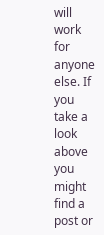will work for anyone else. If you take a look above you might find a post or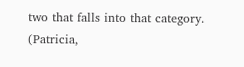two that falls into that category. (Patricia,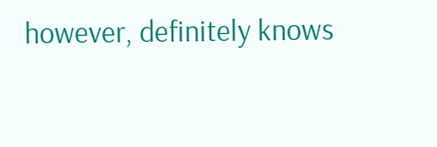however, definitely knows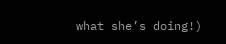what she’s doing!)